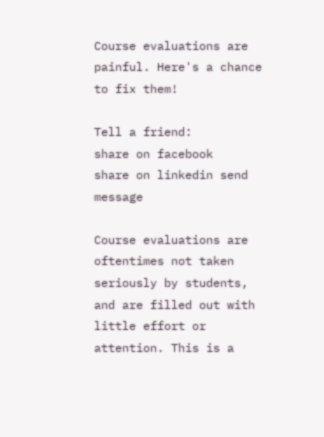Course evaluations are painful. Here's a chance to fix them!

Tell a friend:
share on facebook
share on linkedin send message

Course evaluations are oftentimes not taken seriously by students, and are filled out with little effort or attention. This is a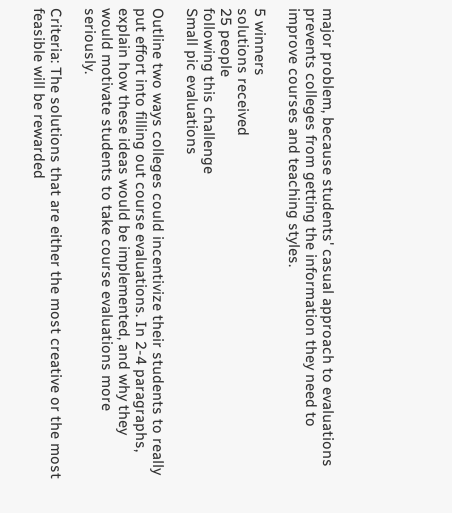major problem, because students' casual approach to evaluations prevents colleges from getting the information they need to improve courses and teaching styles.

5 winners
solutions received
25 people
following this challenge
Small pic evaluations

Outline two ways colleges could incentivize their students to really put effort into filling out course evaluations. In 2-4 paragraphs, explain how these ideas would be implemented, and why they would motivate students to take course evaluations more seriously.

Criteria: The solutions that are either the most creative or the most feasible will be rewarded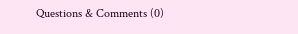Questions & Comments (0)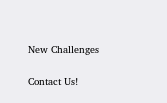New Challenges

Contact Us!